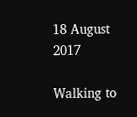18 August 2017

Walking to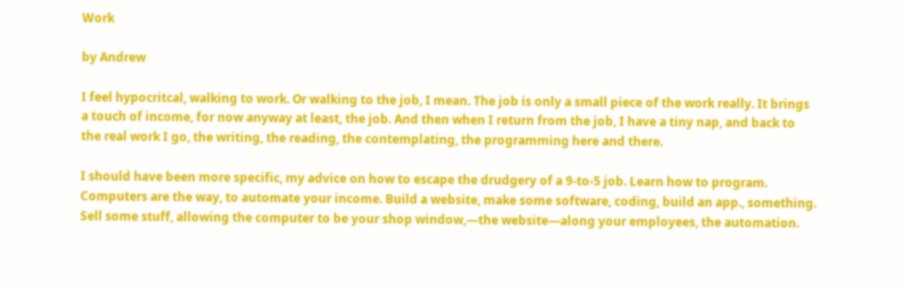Work

by Andrew

I feel hypocritcal, walking to work. Or walking to the job, I mean. The job is only a small piece of the work really. It brings a touch of income, for now anyway at least, the job. And then when I return from the job, I have a tiny nap, and back to the real work I go, the writing, the reading, the contemplating, the programming here and there.

I should have been more specific, my advice on how to escape the drudgery of a 9-to-5 job. Learn how to program. Computers are the way, to automate your income. Build a website, make some software, coding, build an app., something. Sell some stuff, allowing the computer to be your shop window,—the website—along your employees, the automation.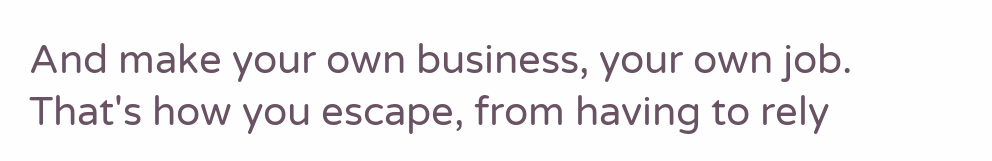And make your own business, your own job. That's how you escape, from having to rely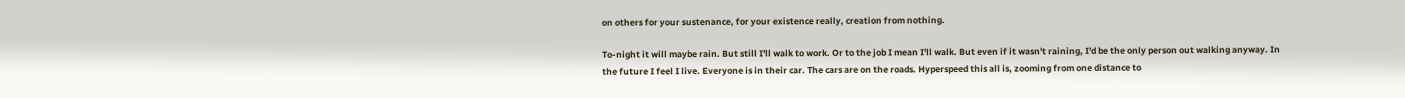on others for your sustenance, for your existence really, creation from nothing.

To-night it will maybe rain. But still I'll walk to work. Or to the job I mean I'll walk. But even if it wasn't raining, I'd be the only person out walking anyway. In the future I feel I live. Everyone is in their car. The cars are on the roads. Hyperspeed this all is, zooming from one distance to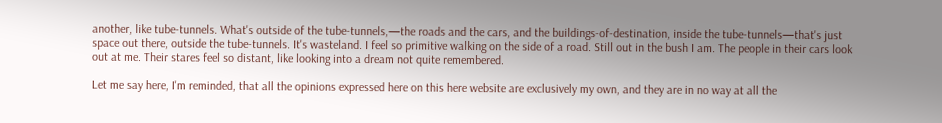another, like tube-tunnels. What's outside of the tube-tunnels,—the roads and the cars, and the buildings-of-destination, inside the tube-tunnels—that's just space out there, outside the tube-tunnels. It's wasteland. I feel so primitive walking on the side of a road. Still out in the bush I am. The people in their cars look out at me. Their stares feel so distant, like looking into a dream not quite remembered.

Let me say here, I'm reminded, that all the opinions expressed here on this here website are exclusively my own, and they are in no way at all the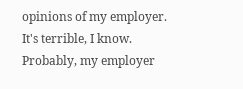opinions of my employer. It's terrible, I know. Probably, my employer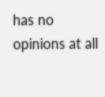has no opinions at all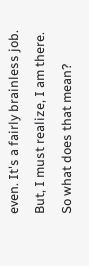even. It's a fairly brainless job. But, I must realize, I am there. So what does that mean?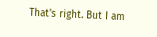That's right. But I am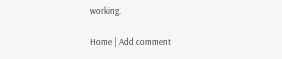working.

Home | Add comment